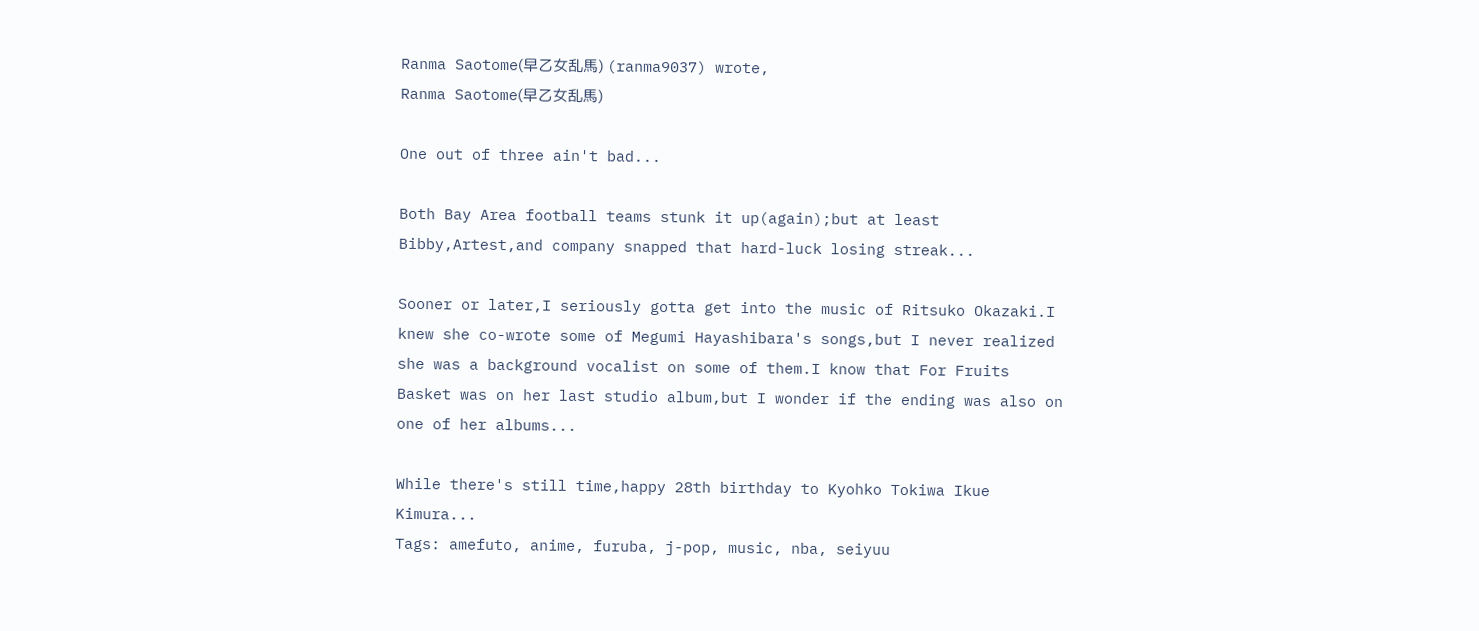Ranma Saotome(早乙女乱馬) (ranma9037) wrote,
Ranma Saotome(早乙女乱馬)

One out of three ain't bad...

Both Bay Area football teams stunk it up(again);but at least Bibby,Artest,and company snapped that hard-luck losing streak...

Sooner or later,I seriously gotta get into the music of Ritsuko Okazaki.I knew she co-wrote some of Megumi Hayashibara's songs,but I never realized she was a background vocalist on some of them.I know that For Fruits Basket was on her last studio album,but I wonder if the ending was also on one of her albums...

While there's still time,happy 28th birthday to Kyohko Tokiwa Ikue Kimura...
Tags: amefuto, anime, furuba, j-pop, music, nba, seiyuu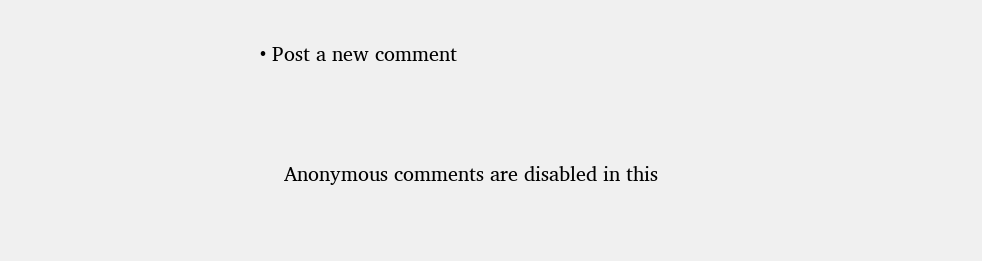• Post a new comment


    Anonymous comments are disabled in this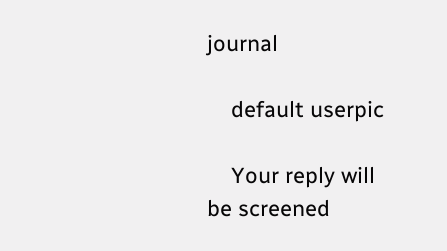journal

    default userpic

    Your reply will be screened